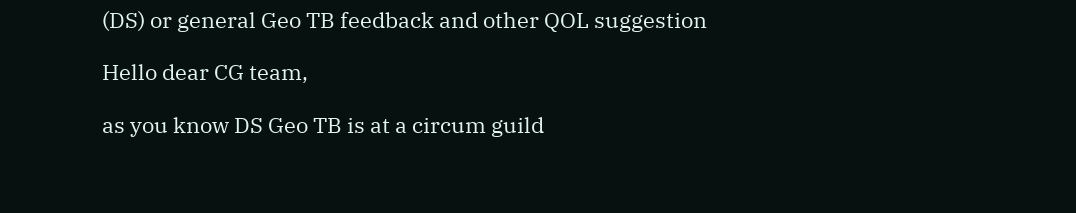(DS) or general Geo TB feedback and other QOL suggestion

Hello dear CG team,

as you know DS Geo TB is at a circum guild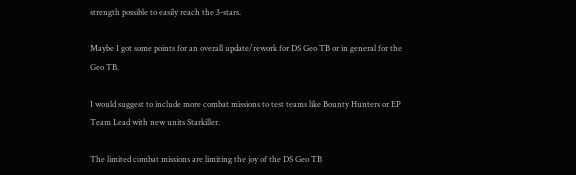strength possible to easily reach the 3-stars.

Maybe I got some points for an overall update/rework for DS Geo TB or in general for the Geo TB.

I would suggest to include more combat missions to test teams like Bounty Hunters or EP Team Lead with new units Starkiller.

The limited combat missions are limiting the joy of the DS Geo TB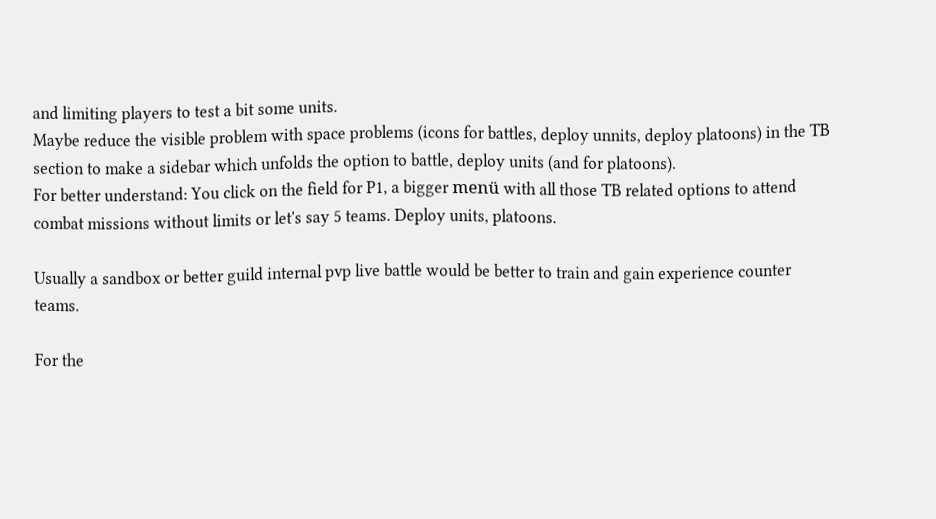and limiting players to test a bit some units.
Maybe reduce the visible problem with space problems (icons for battles, deploy unnits, deploy platoons) in the TB section to make a sidebar which unfolds the option to battle, deploy units (and for platoons).
For better understand: You click on the field for P1, a bigger menü with all those TB related options to attend combat missions without limits or let's say 5 teams. Deploy units, platoons.

Usually a sandbox or better guild internal pvp live battle would be better to train and gain experience counter teams.

For the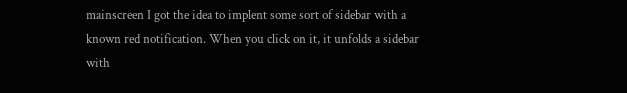mainscreen I got the idea to implent some sort of sidebar with a known red notification. When you click on it, it unfolds a sidebar with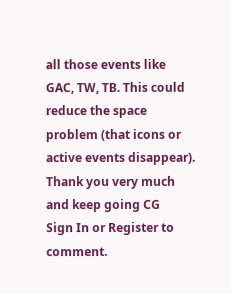all those events like GAC, TW, TB. This could reduce the space problem (that icons or active events disappear).
Thank you very much and keep going CG
Sign In or Register to comment.